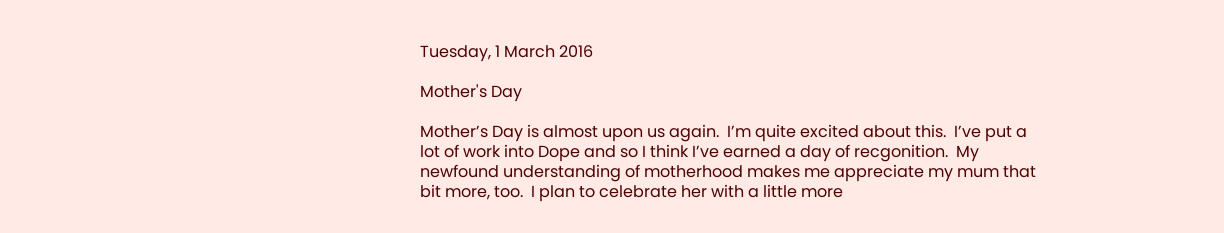Tuesday, 1 March 2016

Mother's Day

Mother’s Day is almost upon us again.  I’m quite excited about this.  I’ve put a lot of work into Dope and so I think I’ve earned a day of recgonition.  My newfound understanding of motherhood makes me appreciate my mum that bit more, too.  I plan to celebrate her with a little more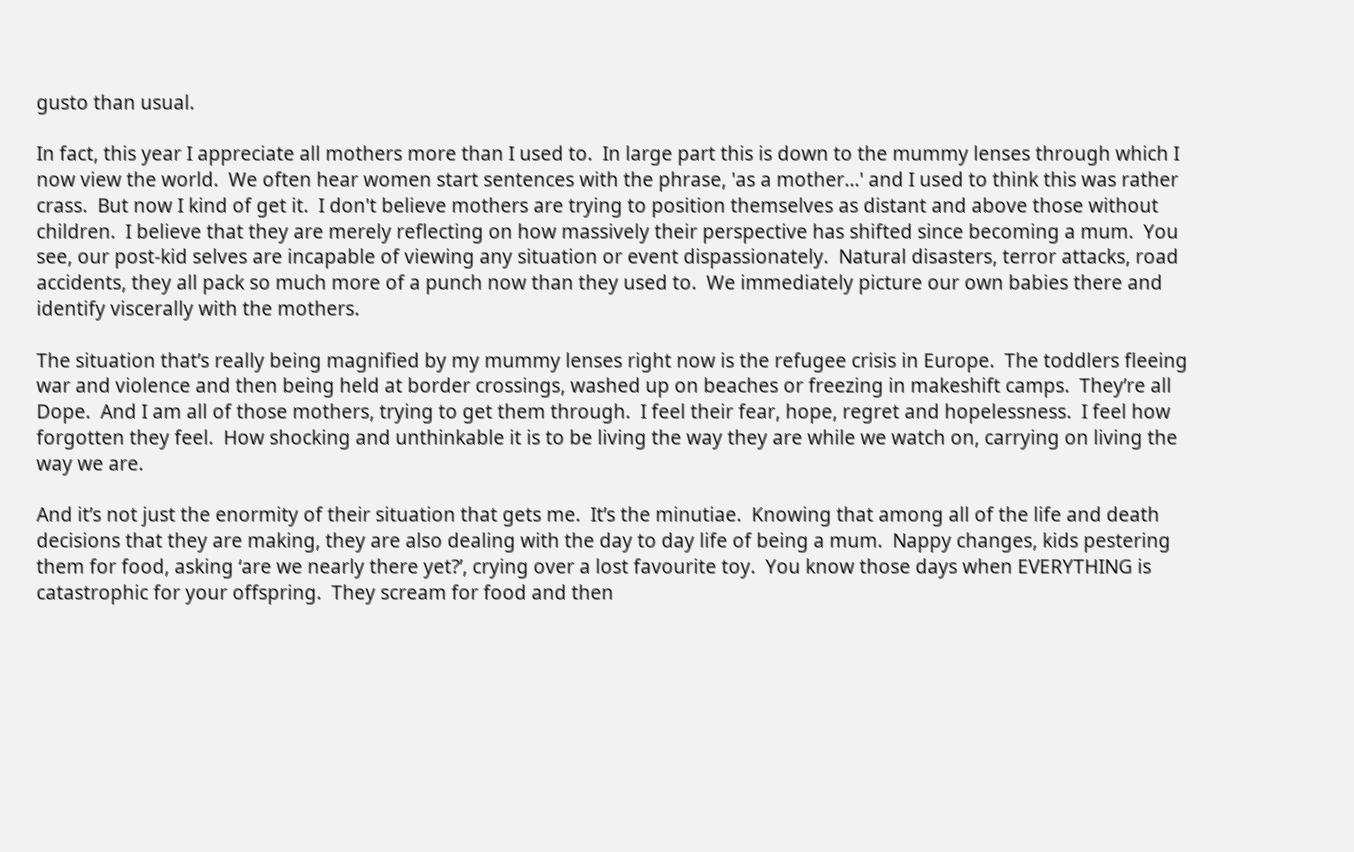gusto than usual.

In fact, this year I appreciate all mothers more than I used to.  In large part this is down to the mummy lenses through which I now view the world.  We often hear women start sentences with the phrase, 'as a mother...' and I used to think this was rather crass.  But now I kind of get it.  I don't believe mothers are trying to position themselves as distant and above those without children.  I believe that they are merely reflecting on how massively their perspective has shifted since becoming a mum.  You see, our post-kid selves are incapable of viewing any situation or event dispassionately.  Natural disasters, terror attacks, road accidents, they all pack so much more of a punch now than they used to.  We immediately picture our own babies there and identify viscerally with the mothers.

The situation that’s really being magnified by my mummy lenses right now is the refugee crisis in Europe.  The toddlers fleeing war and violence and then being held at border crossings, washed up on beaches or freezing in makeshift camps.  They’re all Dope.  And I am all of those mothers, trying to get them through.  I feel their fear, hope, regret and hopelessness.  I feel how forgotten they feel.  How shocking and unthinkable it is to be living the way they are while we watch on, carrying on living the way we are.

And it’s not just the enormity of their situation that gets me.  It’s the minutiae.  Knowing that among all of the life and death decisions that they are making, they are also dealing with the day to day life of being a mum.  Nappy changes, kids pestering them for food, asking ‘are we nearly there yet?’, crying over a lost favourite toy.  You know those days when EVERYTHING is catastrophic for your offspring.  They scream for food and then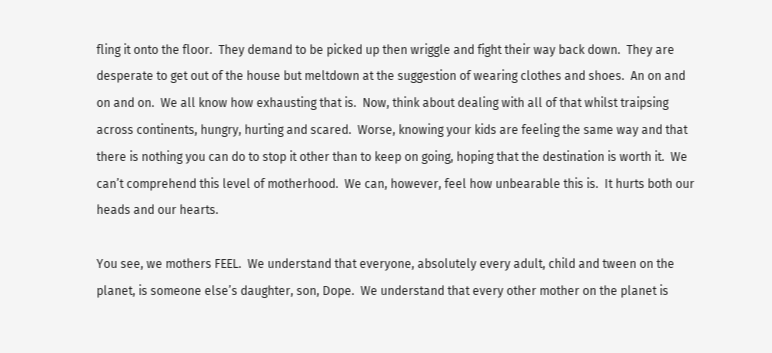fling it onto the floor.  They demand to be picked up then wriggle and fight their way back down.  They are desperate to get out of the house but meltdown at the suggestion of wearing clothes and shoes.  An on and on and on.  We all know how exhausting that is.  Now, think about dealing with all of that whilst traipsing across continents, hungry, hurting and scared.  Worse, knowing your kids are feeling the same way and that there is nothing you can do to stop it other than to keep on going, hoping that the destination is worth it.  We can’t comprehend this level of motherhood.  We can, however, feel how unbearable this is.  It hurts both our heads and our hearts.

You see, we mothers FEEL.  We understand that everyone, absolutely every adult, child and tween on the planet, is someone else’s daughter, son, Dope.  We understand that every other mother on the planet is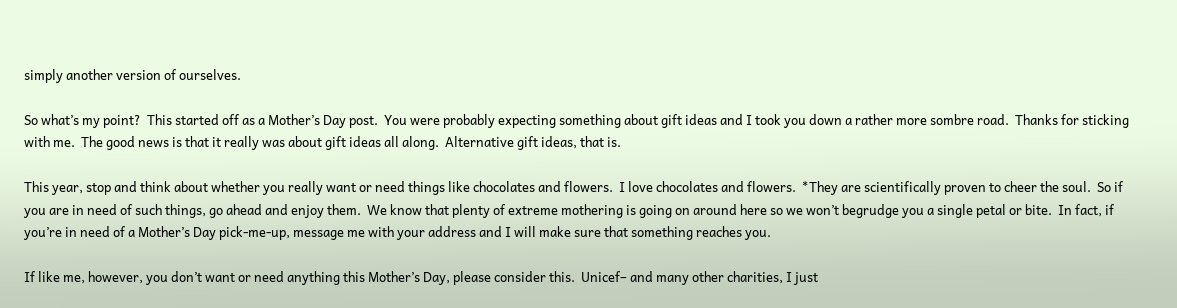simply another version of ourselves.

So what’s my point?  This started off as a Mother’s Day post.  You were probably expecting something about gift ideas and I took you down a rather more sombre road.  Thanks for sticking with me.  The good news is that it really was about gift ideas all along.  Alternative gift ideas, that is.

This year, stop and think about whether you really want or need things like chocolates and flowers.  I love chocolates and flowers.  *They are scientifically proven to cheer the soul.  So if you are in need of such things, go ahead and enjoy them.  We know that plenty of extreme mothering is going on around here so we won’t begrudge you a single petal or bite.  In fact, if you’re in need of a Mother’s Day pick-me-up, message me with your address and I will make sure that something reaches you.

If like me, however, you don’t want or need anything this Mother’s Day, please consider this.  Unicef– and many other charities, I just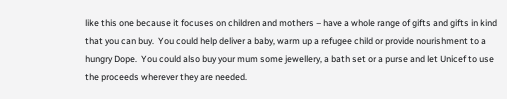like this one because it focuses on children and mothers – have a whole range of gifts and gifts in kind that you can buy.  You could help deliver a baby, warm up a refugee child or provide nourishment to a hungry Dope.  You could also buy your mum some jewellery, a bath set or a purse and let Unicef to use the proceeds wherever they are needed.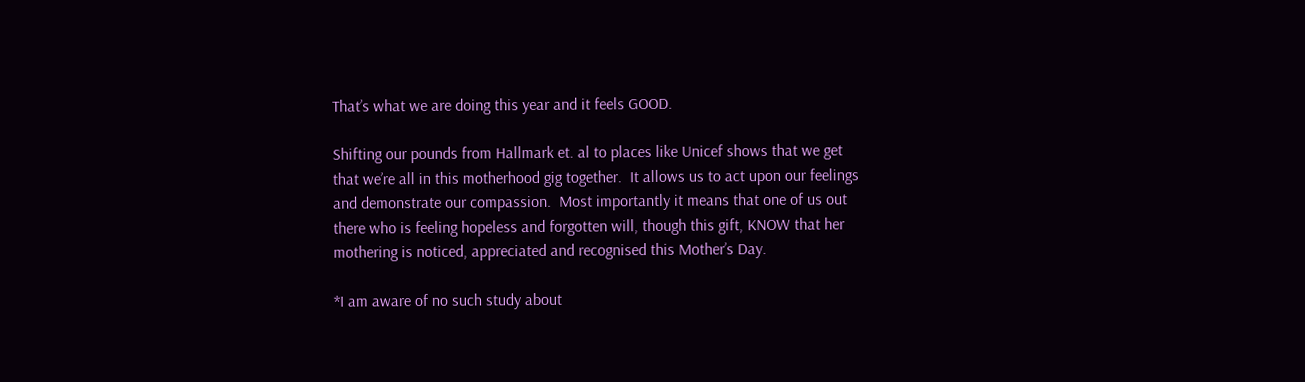That’s what we are doing this year and it feels GOOD.

Shifting our pounds from Hallmark et. al to places like Unicef shows that we get that we’re all in this motherhood gig together.  It allows us to act upon our feelings and demonstrate our compassion.  Most importantly it means that one of us out there who is feeling hopeless and forgotten will, though this gift, KNOW that her mothering is noticed, appreciated and recognised this Mother’s Day.

*I am aware of no such study about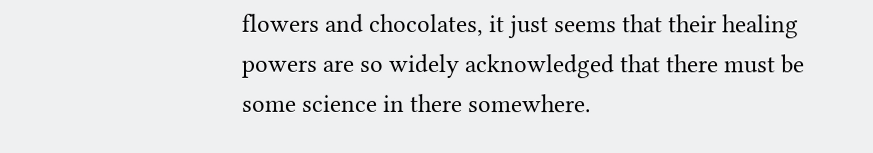flowers and chocolates, it just seems that their healing powers are so widely acknowledged that there must be some science in there somewhere.